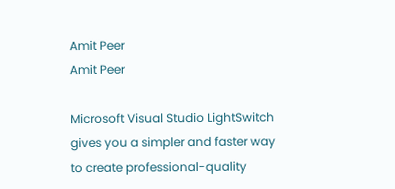Amit Peer
Amit Peer

Microsoft Visual Studio LightSwitch gives you a simpler and faster way to create professional-quality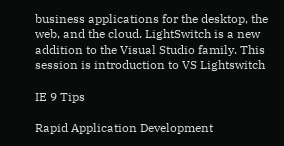business applications for the desktop, the web, and the cloud. LightSwitch is a new addition to the Visual Studio family. This session is introduction to VS Lightswitch

IE 9 Tips

Rapid Application Development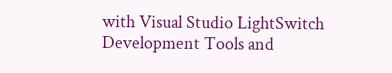with Visual Studio LightSwitch
Development Tools and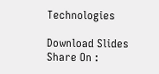Technologies

Download Slides Share On :